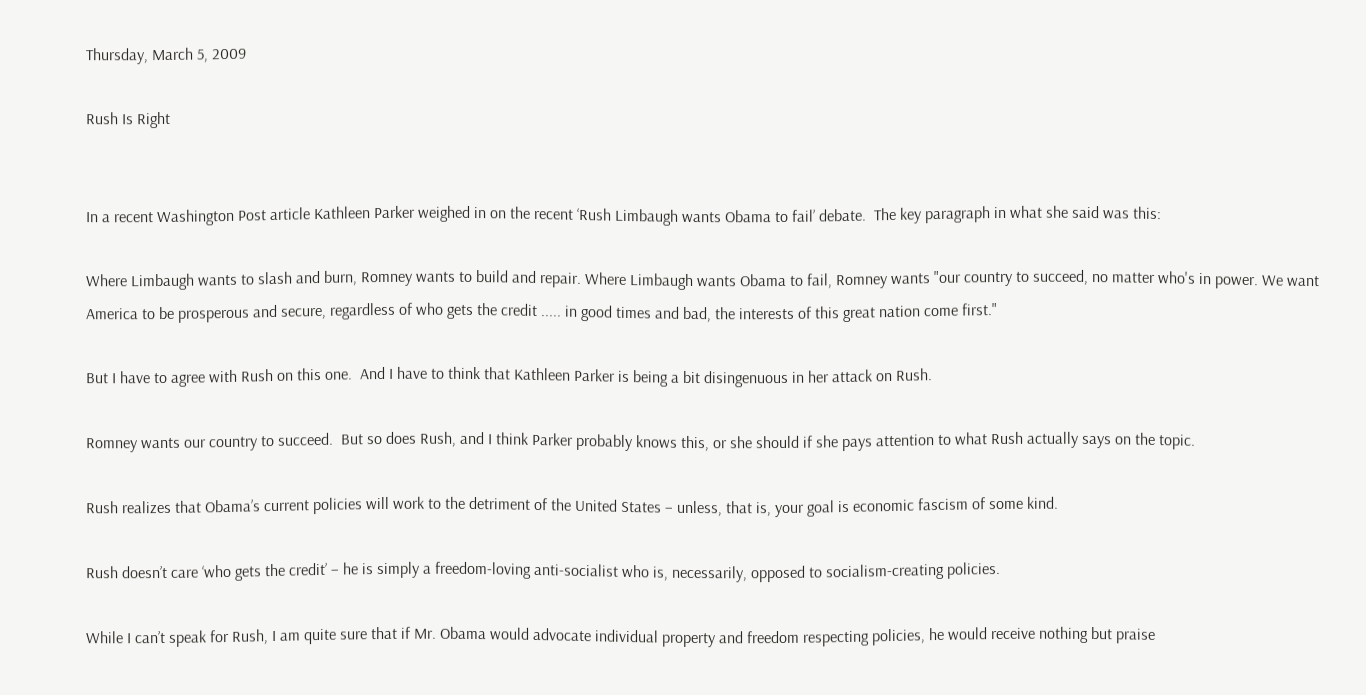Thursday, March 5, 2009

Rush Is Right


In a recent Washington Post article Kathleen Parker weighed in on the recent ‘Rush Limbaugh wants Obama to fail’ debate.  The key paragraph in what she said was this:

Where Limbaugh wants to slash and burn, Romney wants to build and repair. Where Limbaugh wants Obama to fail, Romney wants "our country to succeed, no matter who's in power. We want America to be prosperous and secure, regardless of who gets the credit ..... in good times and bad, the interests of this great nation come first."

But I have to agree with Rush on this one.  And I have to think that Kathleen Parker is being a bit disingenuous in her attack on Rush.

Romney wants our country to succeed.  But so does Rush, and I think Parker probably knows this, or she should if she pays attention to what Rush actually says on the topic.

Rush realizes that Obama’s current policies will work to the detriment of the United States – unless, that is, your goal is economic fascism of some kind.

Rush doesn’t care ‘who gets the credit’ – he is simply a freedom-loving anti-socialist who is, necessarily, opposed to socialism-creating policies.

While I can’t speak for Rush, I am quite sure that if Mr. Obama would advocate individual property and freedom respecting policies, he would receive nothing but praise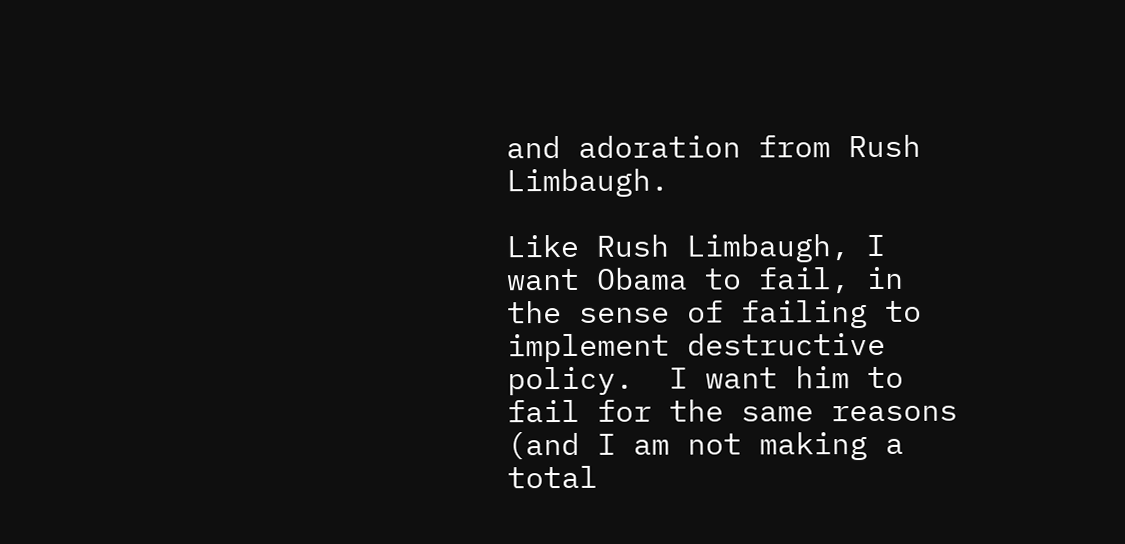and adoration from Rush Limbaugh.

Like Rush Limbaugh, I want Obama to fail, in the sense of failing to implement destructive policy.  I want him to fail for the same reasons (and I am not making a total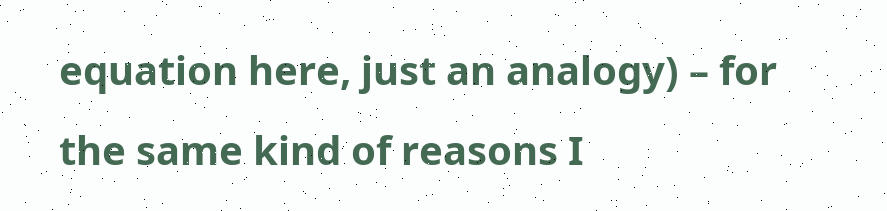equation here, just an analogy) – for the same kind of reasons I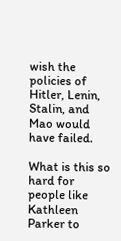wish the policies of Hitler, Lenin, Stalin, and Mao would have failed.

What is this so hard for people like Kathleen Parker to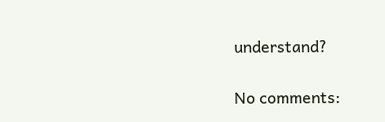understand?

No comments: